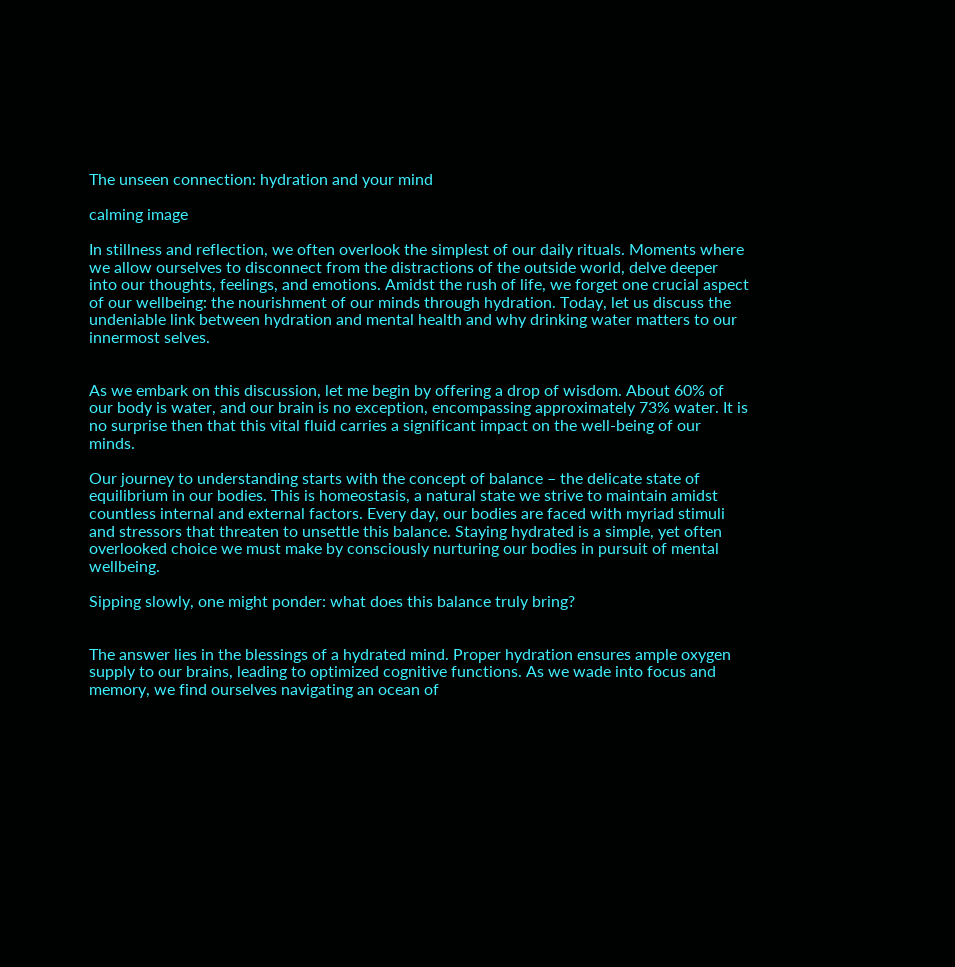The unseen connection: hydration and your mind

calming image

In stillness and reflection, we often overlook the simplest of our daily rituals. Moments where we allow ourselves to disconnect from the distractions of the outside world, delve deeper into our thoughts, feelings, and emotions. Amidst the rush of life, we forget one crucial aspect of our wellbeing: the nourishment of our minds through hydration. Today, let us discuss the undeniable link between hydration and mental health and why drinking water matters to our innermost selves.


As we embark on this discussion, let me begin by offering a drop of wisdom. About 60% of our body is water, and our brain is no exception, encompassing approximately 73% water. It is no surprise then that this vital fluid carries a significant impact on the well-being of our minds.

Our journey to understanding starts with the concept of balance – the delicate state of equilibrium in our bodies. This is homeostasis, a natural state we strive to maintain amidst countless internal and external factors. Every day, our bodies are faced with myriad stimuli and stressors that threaten to unsettle this balance. Staying hydrated is a simple, yet often overlooked choice we must make by consciously nurturing our bodies in pursuit of mental wellbeing.

Sipping slowly, one might ponder: what does this balance truly bring?


The answer lies in the blessings of a hydrated mind. Proper hydration ensures ample oxygen supply to our brains, leading to optimized cognitive functions. As we wade into focus and memory, we find ourselves navigating an ocean of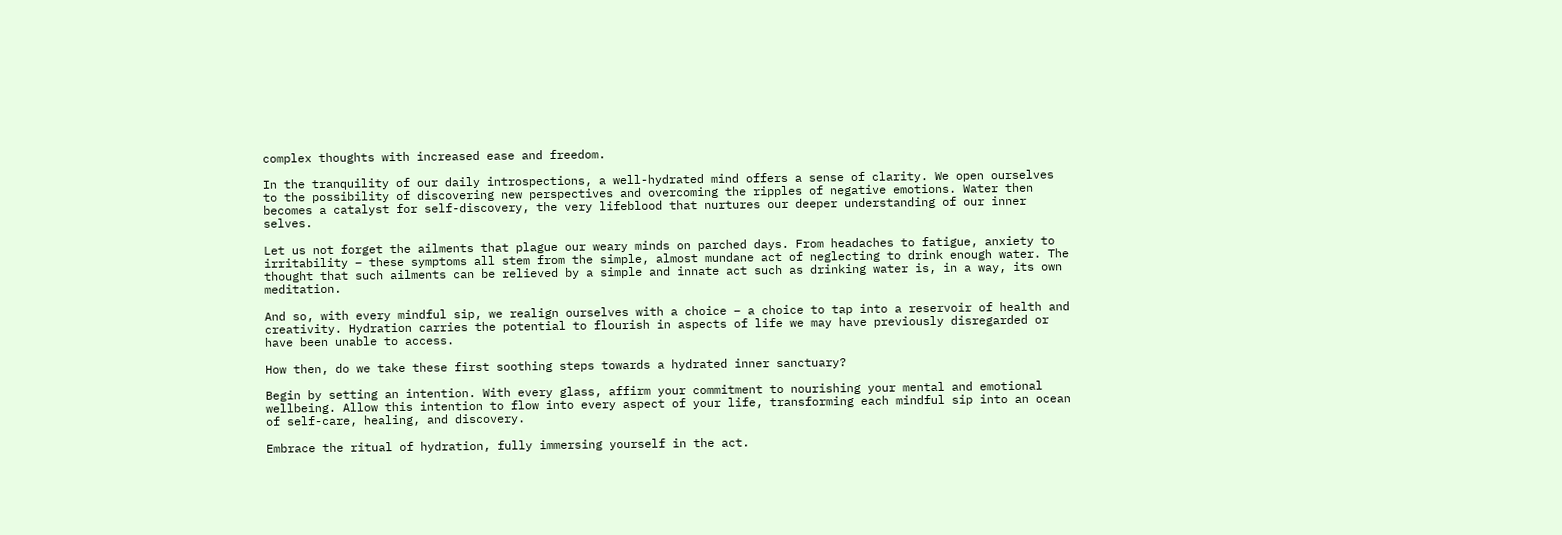complex thoughts with increased ease and freedom.

In the tranquility of our daily introspections, a well-hydrated mind offers a sense of clarity. We open ourselves to the possibility of discovering new perspectives and overcoming the ripples of negative emotions. Water then becomes a catalyst for self-discovery, the very lifeblood that nurtures our deeper understanding of our inner selves.

Let us not forget the ailments that plague our weary minds on parched days. From headaches to fatigue, anxiety to irritability – these symptoms all stem from the simple, almost mundane act of neglecting to drink enough water. The thought that such ailments can be relieved by a simple and innate act such as drinking water is, in a way, its own meditation.

And so, with every mindful sip, we realign ourselves with a choice – a choice to tap into a reservoir of health and creativity. Hydration carries the potential to flourish in aspects of life we may have previously disregarded or have been unable to access.

How then, do we take these first soothing steps towards a hydrated inner sanctuary?

Begin by setting an intention. With every glass, affirm your commitment to nourishing your mental and emotional wellbeing. Allow this intention to flow into every aspect of your life, transforming each mindful sip into an ocean of self-care, healing, and discovery.

Embrace the ritual of hydration, fully immersing yourself in the act.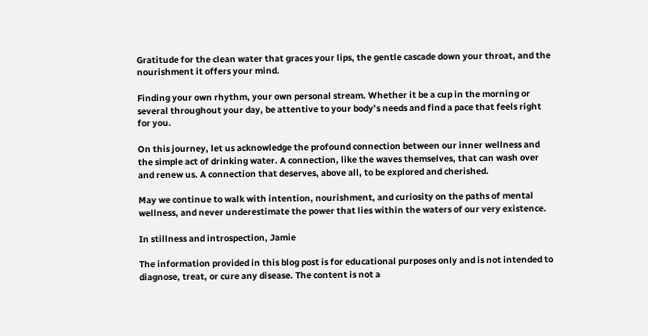Gratitude for the clean water that graces your lips, the gentle cascade down your throat, and the nourishment it offers your mind.

Finding your own rhythm, your own personal stream. Whether it be a cup in the morning or several throughout your day, be attentive to your body’s needs and find a pace that feels right for you.

On this journey, let us acknowledge the profound connection between our inner wellness and the simple act of drinking water. A connection, like the waves themselves, that can wash over and renew us. A connection that deserves, above all, to be explored and cherished.

May we continue to walk with intention, nourishment, and curiosity on the paths of mental wellness, and never underestimate the power that lies within the waters of our very existence.

In stillness and introspection, Jamie

The information provided in this blog post is for educational purposes only and is not intended to diagnose, treat, or cure any disease. The content is not a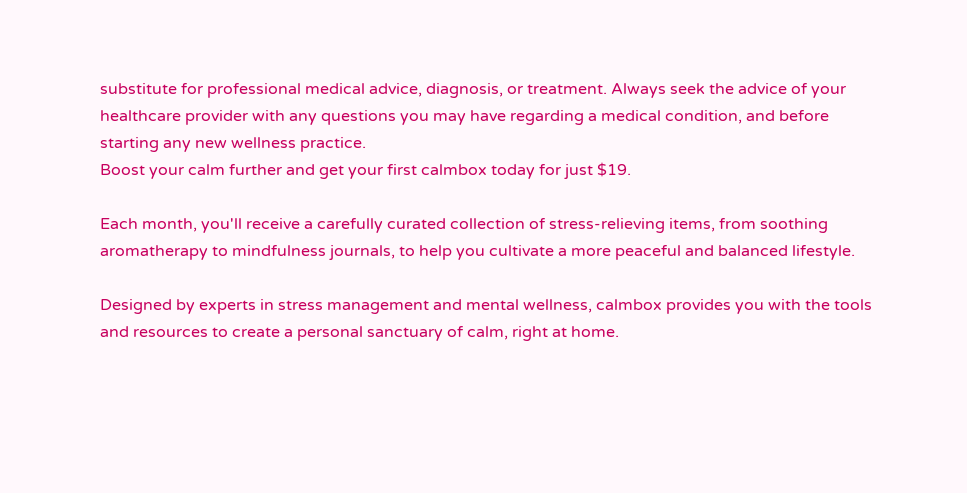substitute for professional medical advice, diagnosis, or treatment. Always seek the advice of your healthcare provider with any questions you may have regarding a medical condition, and before starting any new wellness practice.
Boost your calm further and get your first calmbox today for just $19.

Each month, you'll receive a carefully curated collection of stress-relieving items, from soothing aromatherapy to mindfulness journals, to help you cultivate a more peaceful and balanced lifestyle.

Designed by experts in stress management and mental wellness, calmbox provides you with the tools and resources to create a personal sanctuary of calm, right at home.